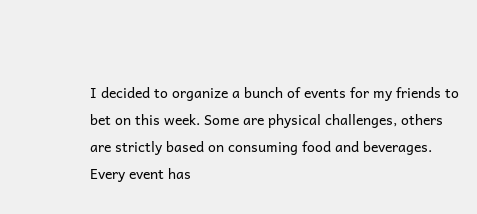I decided to organize a bunch of events for my friends to bet on this week. Some are physical challenges, others are strictly based on consuming food and beverages. Every event has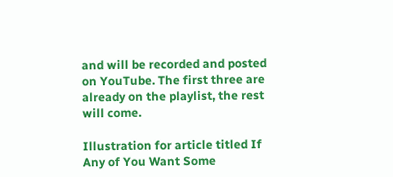and will be recorded and posted on YouTube. The first three are already on the playlist, the rest will come.

Illustration for article titled If Any of You Want Some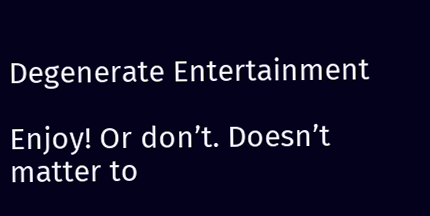Degenerate Entertainment

Enjoy! Or don’t. Doesn’t matter to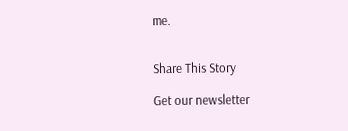me.


Share This Story

Get our newsletter